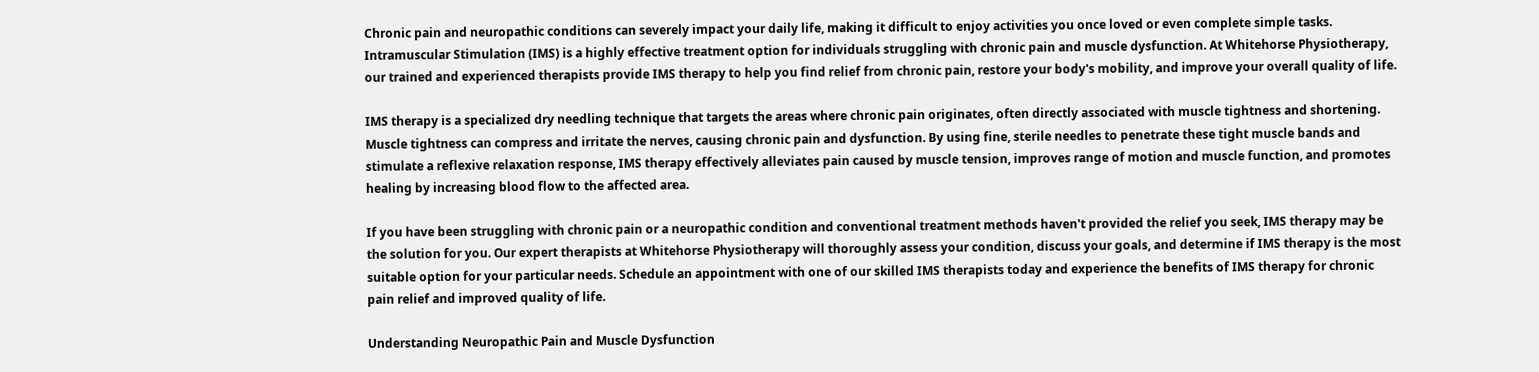Chronic pain and neuropathic conditions can severely impact your daily life, making it difficult to enjoy activities you once loved or even complete simple tasks. Intramuscular Stimulation (IMS) is a highly effective treatment option for individuals struggling with chronic pain and muscle dysfunction. At Whitehorse Physiotherapy, our trained and experienced therapists provide IMS therapy to help you find relief from chronic pain, restore your body's mobility, and improve your overall quality of life.

IMS therapy is a specialized dry needling technique that targets the areas where chronic pain originates, often directly associated with muscle tightness and shortening. Muscle tightness can compress and irritate the nerves, causing chronic pain and dysfunction. By using fine, sterile needles to penetrate these tight muscle bands and stimulate a reflexive relaxation response, IMS therapy effectively alleviates pain caused by muscle tension, improves range of motion and muscle function, and promotes healing by increasing blood flow to the affected area.

If you have been struggling with chronic pain or a neuropathic condition and conventional treatment methods haven't provided the relief you seek, IMS therapy may be the solution for you. Our expert therapists at Whitehorse Physiotherapy will thoroughly assess your condition, discuss your goals, and determine if IMS therapy is the most suitable option for your particular needs. Schedule an appointment with one of our skilled IMS therapists today and experience the benefits of IMS therapy for chronic pain relief and improved quality of life.

Understanding Neuropathic Pain and Muscle Dysfunction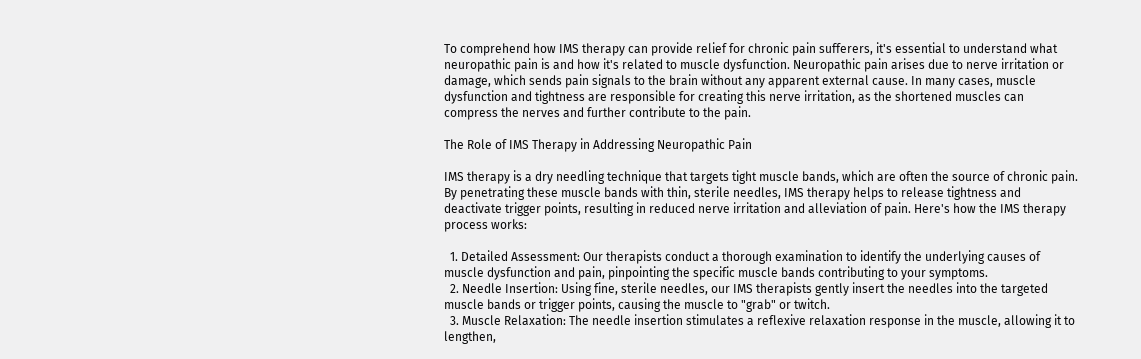To comprehend how IMS therapy can provide relief for chronic pain sufferers, it's essential to understand what neuropathic pain is and how it's related to muscle dysfunction. Neuropathic pain arises due to nerve irritation or damage, which sends pain signals to the brain without any apparent external cause. In many cases, muscle dysfunction and tightness are responsible for creating this nerve irritation, as the shortened muscles can compress the nerves and further contribute to the pain.

The Role of IMS Therapy in Addressing Neuropathic Pain

IMS therapy is a dry needling technique that targets tight muscle bands, which are often the source of chronic pain. By penetrating these muscle bands with thin, sterile needles, IMS therapy helps to release tightness and deactivate trigger points, resulting in reduced nerve irritation and alleviation of pain. Here's how the IMS therapy process works:

  1. Detailed Assessment: Our therapists conduct a thorough examination to identify the underlying causes of muscle dysfunction and pain, pinpointing the specific muscle bands contributing to your symptoms.
  2. Needle Insertion: Using fine, sterile needles, our IMS therapists gently insert the needles into the targeted muscle bands or trigger points, causing the muscle to "grab" or twitch.
  3. Muscle Relaxation: The needle insertion stimulates a reflexive relaxation response in the muscle, allowing it to lengthen,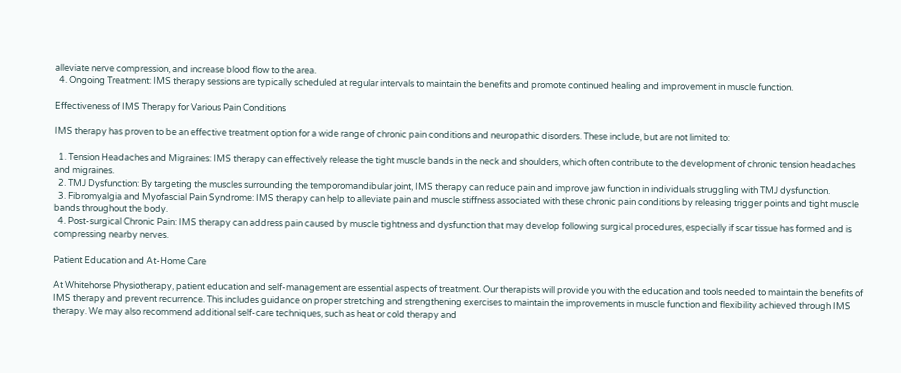alleviate nerve compression, and increase blood flow to the area.
  4. Ongoing Treatment: IMS therapy sessions are typically scheduled at regular intervals to maintain the benefits and promote continued healing and improvement in muscle function.

Effectiveness of IMS Therapy for Various Pain Conditions

IMS therapy has proven to be an effective treatment option for a wide range of chronic pain conditions and neuropathic disorders. These include, but are not limited to:

  1. Tension Headaches and Migraines: IMS therapy can effectively release the tight muscle bands in the neck and shoulders, which often contribute to the development of chronic tension headaches and migraines.
  2. TMJ Dysfunction: By targeting the muscles surrounding the temporomandibular joint, IMS therapy can reduce pain and improve jaw function in individuals struggling with TMJ dysfunction.
  3. Fibromyalgia and Myofascial Pain Syndrome: IMS therapy can help to alleviate pain and muscle stiffness associated with these chronic pain conditions by releasing trigger points and tight muscle bands throughout the body.
  4. Post-surgical Chronic Pain: IMS therapy can address pain caused by muscle tightness and dysfunction that may develop following surgical procedures, especially if scar tissue has formed and is compressing nearby nerves.

Patient Education and At-Home Care

At Whitehorse Physiotherapy, patient education and self-management are essential aspects of treatment. Our therapists will provide you with the education and tools needed to maintain the benefits of IMS therapy and prevent recurrence. This includes guidance on proper stretching and strengthening exercises to maintain the improvements in muscle function and flexibility achieved through IMS therapy. We may also recommend additional self-care techniques, such as heat or cold therapy and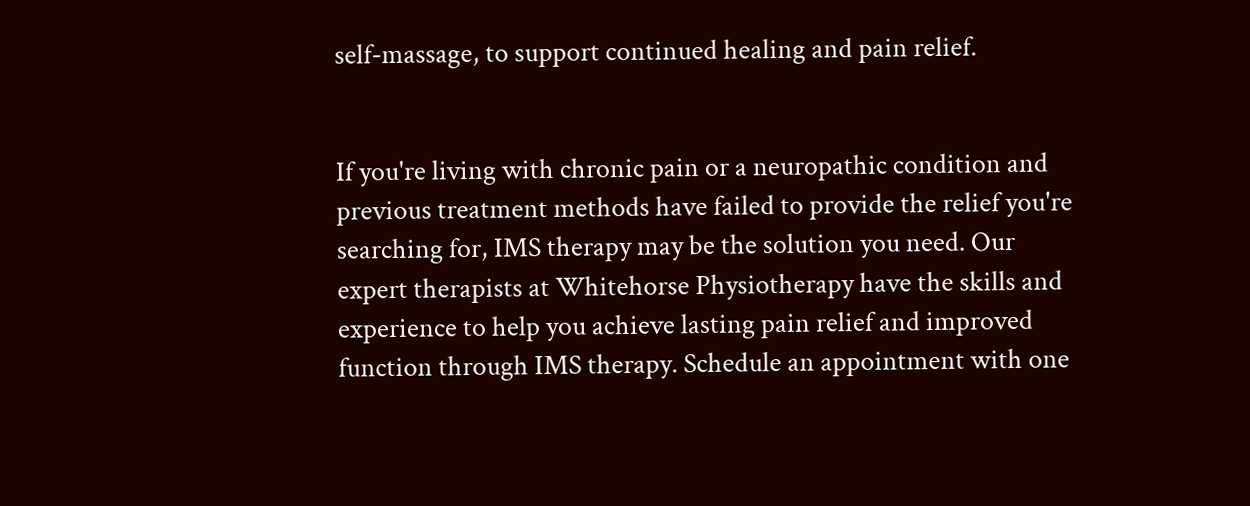self-massage, to support continued healing and pain relief.


If you're living with chronic pain or a neuropathic condition and previous treatment methods have failed to provide the relief you're searching for, IMS therapy may be the solution you need. Our expert therapists at Whitehorse Physiotherapy have the skills and experience to help you achieve lasting pain relief and improved function through IMS therapy. Schedule an appointment with one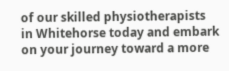of our skilled physiotherapists in Whitehorse today and embark on your journey toward a more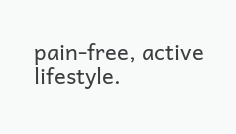pain-free, active lifestyle.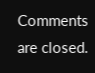Comments are closed.